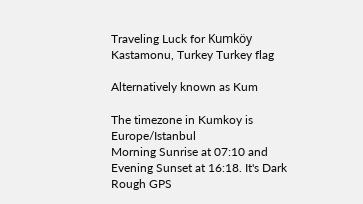Traveling Luck for Kumköy Kastamonu, Turkey Turkey flag

Alternatively known as Kum

The timezone in Kumkoy is Europe/Istanbul
Morning Sunrise at 07:10 and Evening Sunset at 16:18. It's Dark
Rough GPS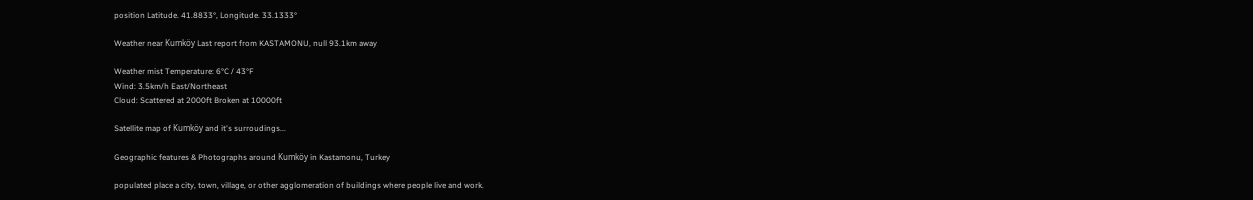position Latitude. 41.8833°, Longitude. 33.1333°

Weather near Kumköy Last report from KASTAMONU, null 93.1km away

Weather mist Temperature: 6°C / 43°F
Wind: 3.5km/h East/Northeast
Cloud: Scattered at 2000ft Broken at 10000ft

Satellite map of Kumköy and it's surroudings...

Geographic features & Photographs around Kumköy in Kastamonu, Turkey

populated place a city, town, village, or other agglomeration of buildings where people live and work.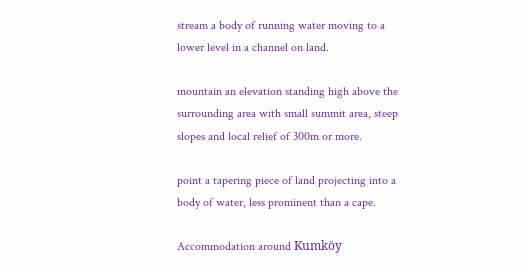stream a body of running water moving to a lower level in a channel on land.

mountain an elevation standing high above the surrounding area with small summit area, steep slopes and local relief of 300m or more.

point a tapering piece of land projecting into a body of water, less prominent than a cape.

Accommodation around Kumköy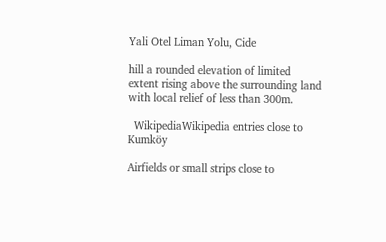Yali Otel Liman Yolu, Cide

hill a rounded elevation of limited extent rising above the surrounding land with local relief of less than 300m.

  WikipediaWikipedia entries close to Kumköy

Airfields or small strips close to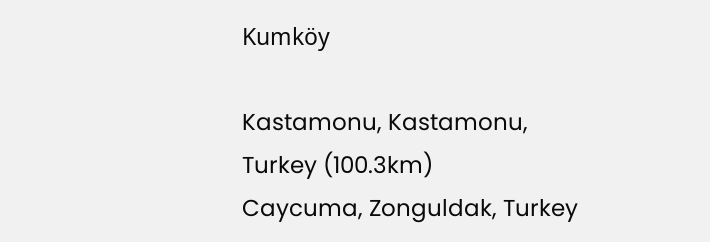Kumköy

Kastamonu, Kastamonu, Turkey (100.3km)
Caycuma, Zonguldak, Turkey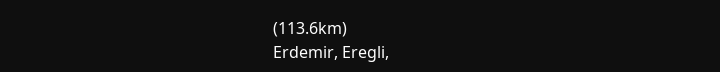(113.6km)
Erdemir, Eregli,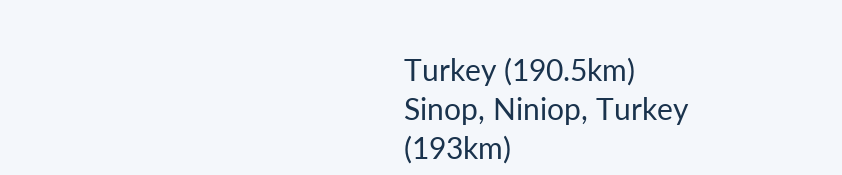Turkey (190.5km)
Sinop, Niniop, Turkey (193km)